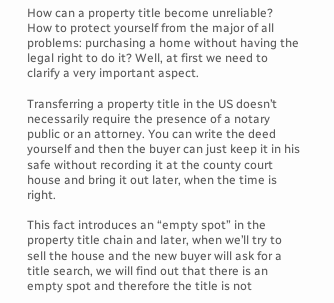How can a property title become unreliable? How to protect yourself from the major of all problems: purchasing a home without having the legal right to do it? Well, at first we need to clarify a very important aspect.

Transferring a property title in the US doesn’t necessarily require the presence of a notary public or an attorney. You can write the deed yourself and then the buyer can just keep it in his safe without recording it at the county court house and bring it out later, when the time is right.

This fact introduces an “empty spot” in the property title chain and later, when we’ll try to sell the house and the new buyer will ask for a title search, we will find out that there is an empty spot and therefore the title is not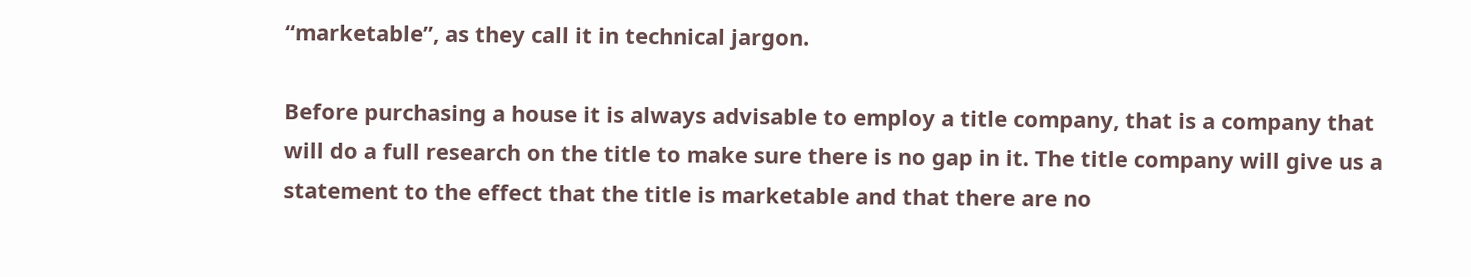“marketable”, as they call it in technical jargon.

Before purchasing a house it is always advisable to employ a title company, that is a company that will do a full research on the title to make sure there is no gap in it. The title company will give us a statement to the effect that the title is marketable and that there are no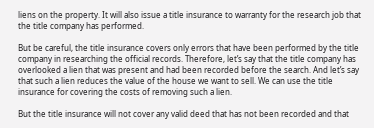liens on the property. It will also issue a title insurance to warranty for the research job that the title company has performed.

But be careful, the title insurance covers only errors that have been performed by the title company in researching the official records. Therefore, let’s say that the title company has overlooked a lien that was present and had been recorded before the search. And let’s say that such a lien reduces the value of the house we want to sell. We can use the title insurance for covering the costs of removing such a lien.

But the title insurance will not cover any valid deed that has not been recorded and that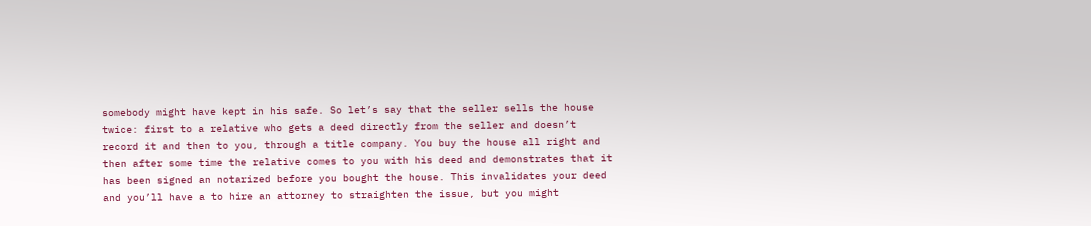somebody might have kept in his safe. So let’s say that the seller sells the house twice: first to a relative who gets a deed directly from the seller and doesn’t record it and then to you, through a title company. You buy the house all right and then after some time the relative comes to you with his deed and demonstrates that it has been signed an notarized before you bought the house. This invalidates your deed and you’ll have a to hire an attorney to straighten the issue, but you might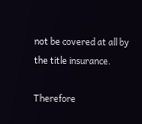not be covered at all by the title insurance.

Therefore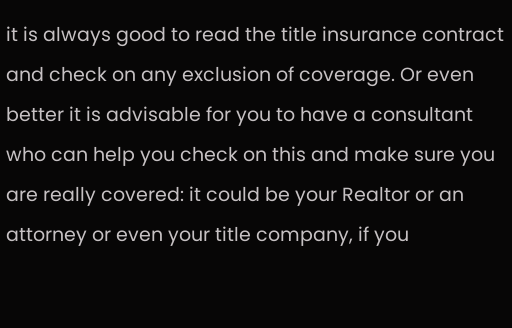it is always good to read the title insurance contract and check on any exclusion of coverage. Or even better it is advisable for you to have a consultant who can help you check on this and make sure you are really covered: it could be your Realtor or an attorney or even your title company, if you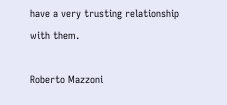have a very trusting relationship with them.

Roberto Mazzoni